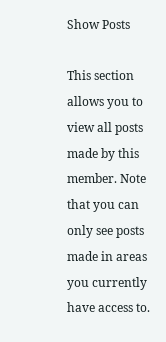Show Posts

This section allows you to view all posts made by this member. Note that you can only see posts made in areas you currently have access to.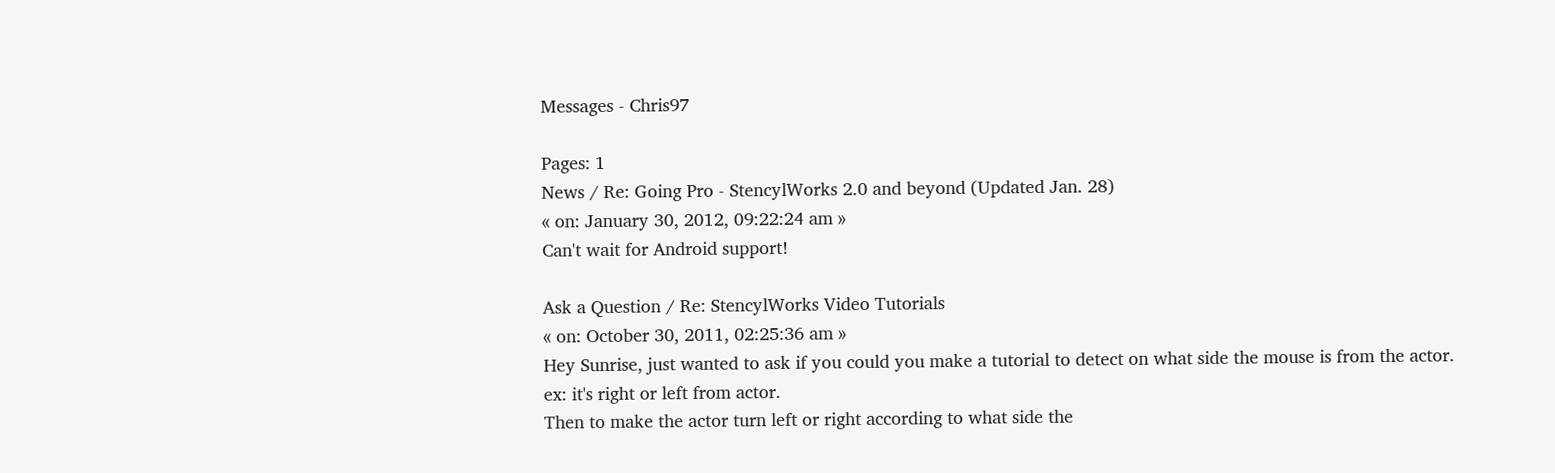Messages - Chris97

Pages: 1
News / Re: Going Pro - StencylWorks 2.0 and beyond (Updated Jan. 28)
« on: January 30, 2012, 09:22:24 am »
Can't wait for Android support!

Ask a Question / Re: StencylWorks Video Tutorials
« on: October 30, 2011, 02:25:36 am »
Hey Sunrise, just wanted to ask if you could you make a tutorial to detect on what side the mouse is from the actor. ex: it's right or left from actor.
Then to make the actor turn left or right according to what side the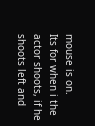mouse is on.
Its for when i the actor shoots, if he shoots left and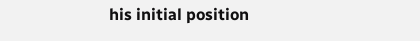his initial position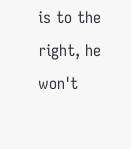is to the right, he won't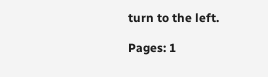turn to the left.

Pages: 1